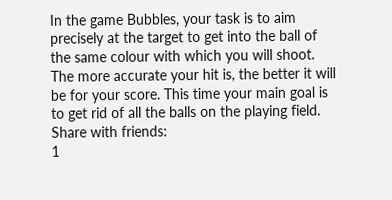In the game Bubbles, your task is to aim precisely at the target to get into the ball of the same colour with which you will shoot. The more accurate your hit is, the better it will be for your score. This time your main goal is to get rid of all the balls on the playing field.
Share with friends:
1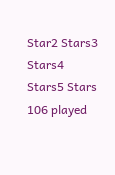Star2 Stars3 Stars4 Stars5 Stars
106 played